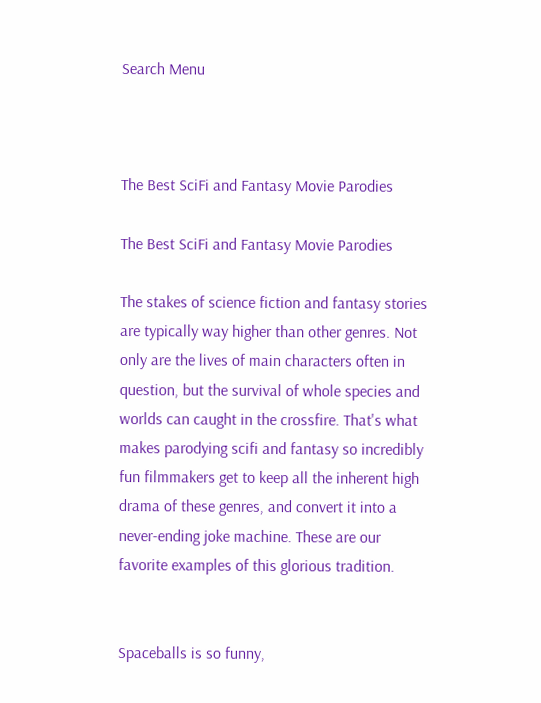Search Menu



The Best SciFi and Fantasy Movie Parodies

The Best SciFi and Fantasy Movie Parodies

The stakes of science fiction and fantasy stories are typically way higher than other genres. Not only are the lives of main characters often in question, but the survival of whole species and worlds can caught in the crossfire. That's what makes parodying scifi and fantasy so incredibly fun filmmakers get to keep all the inherent high drama of these genres, and convert it into a never-ending joke machine. These are our favorite examples of this glorious tradition.


Spaceballs is so funny,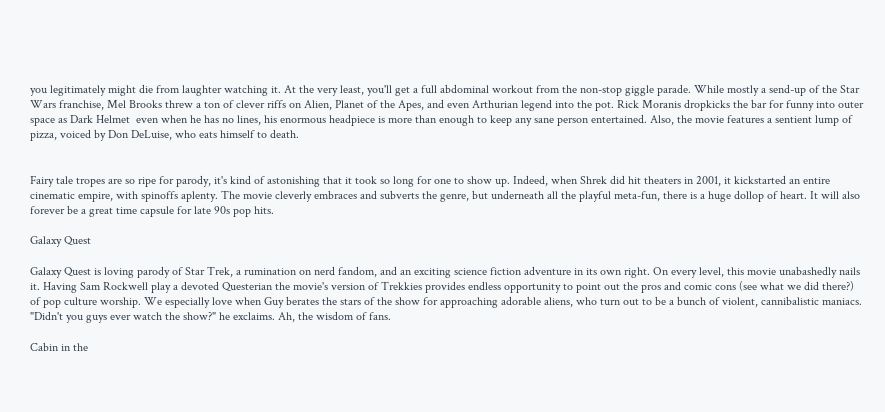you legitimately might die from laughter watching it. At the very least, you'll get a full abdominal workout from the non-stop giggle parade. While mostly a send-up of the Star Wars franchise, Mel Brooks threw a ton of clever riffs on Alien, Planet of the Apes, and even Arthurian legend into the pot. Rick Moranis dropkicks the bar for funny into outer space as Dark Helmet  even when he has no lines, his enormous headpiece is more than enough to keep any sane person entertained. Also, the movie features a sentient lump of pizza, voiced by Don DeLuise, who eats himself to death.


Fairy tale tropes are so ripe for parody, it's kind of astonishing that it took so long for one to show up. Indeed, when Shrek did hit theaters in 2001, it kickstarted an entire cinematic empire, with spinoffs aplenty. The movie cleverly embraces and subverts the genre, but underneath all the playful meta-fun, there is a huge dollop of heart. It will also forever be a great time capsule for late 90s pop hits.

Galaxy Quest

Galaxy Quest is loving parody of Star Trek, a rumination on nerd fandom, and an exciting science fiction adventure in its own right. On every level, this movie unabashedly nails it. Having Sam Rockwell play a devoted Questerian the movie's version of Trekkies provides endless opportunity to point out the pros and comic cons (see what we did there?) of pop culture worship. We especially love when Guy berates the stars of the show for approaching adorable aliens, who turn out to be a bunch of violent, cannibalistic maniacs. "Didn't you guys ever watch the show?" he exclaims. Ah, the wisdom of fans.

Cabin in the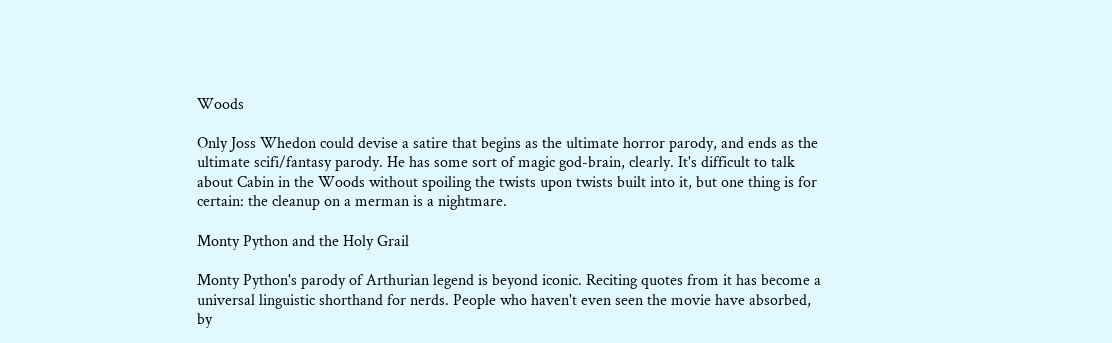Woods

Only Joss Whedon could devise a satire that begins as the ultimate horror parody, and ends as the ultimate scifi/fantasy parody. He has some sort of magic god-brain, clearly. It's difficult to talk about Cabin in the Woods without spoiling the twists upon twists built into it, but one thing is for certain: the cleanup on a merman is a nightmare.

Monty Python and the Holy Grail

Monty Python's parody of Arthurian legend is beyond iconic. Reciting quotes from it has become a universal linguistic shorthand for nerds. People who haven't even seen the movie have absorbed, by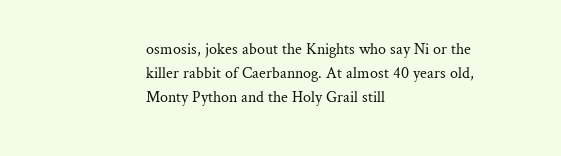osmosis, jokes about the Knights who say Ni or the killer rabbit of Caerbannog. At almost 40 years old, Monty Python and the Holy Grail still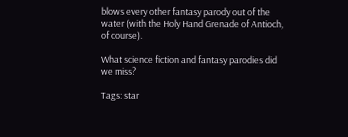blows every other fantasy parody out of the water (with the Holy Hand Grenade of Antioch, of course).

What science fiction and fantasy parodies did we miss?

Tags: star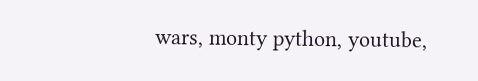wars, monty python, youtube,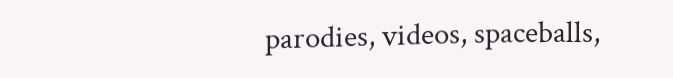parodies, videos, spaceballs,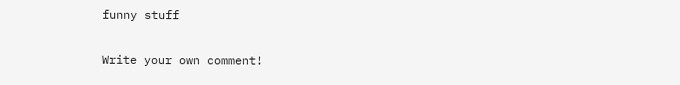funny stuff

Write your own comment!